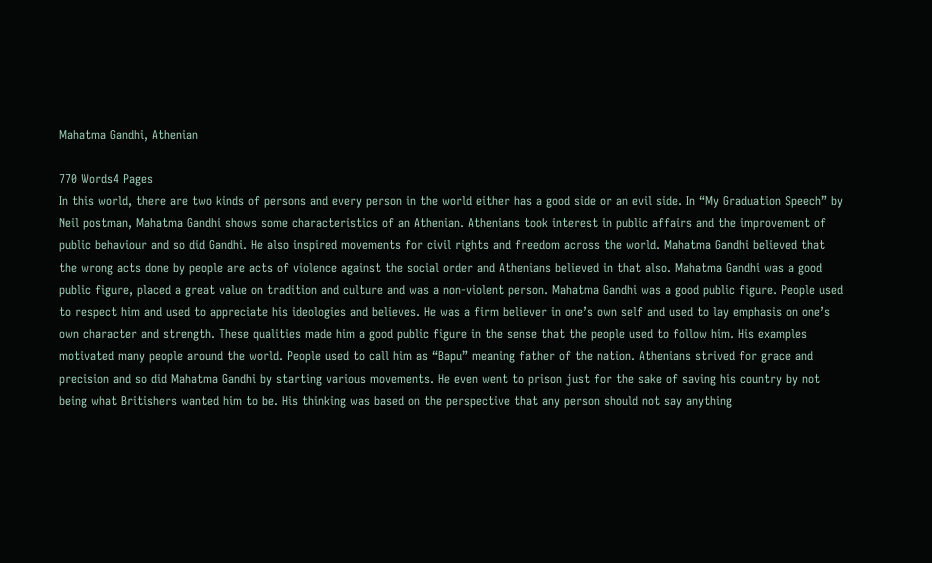Mahatma Gandhi, Athenian

770 Words4 Pages
In this world, there are two kinds of persons and every person in the world either has a good side or an evil side. In “My Graduation Speech” by Neil postman, Mahatma Gandhi shows some characteristics of an Athenian. Athenians took interest in public affairs and the improvement of public behaviour and so did Gandhi. He also inspired movements for civil rights and freedom across the world. Mahatma Gandhi believed that the wrong acts done by people are acts of violence against the social order and Athenians believed in that also. Mahatma Gandhi was a good public figure, placed a great value on tradition and culture and was a non-violent person. Mahatma Gandhi was a good public figure. People used to respect him and used to appreciate his ideologies and believes. He was a firm believer in one’s own self and used to lay emphasis on one’s own character and strength. These qualities made him a good public figure in the sense that the people used to follow him. His examples motivated many people around the world. People used to call him as “Bapu” meaning father of the nation. Athenians strived for grace and precision and so did Mahatma Gandhi by starting various movements. He even went to prison just for the sake of saving his country by not being what Britishers wanted him to be. His thinking was based on the perspective that any person should not say anything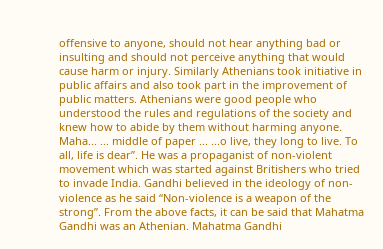offensive to anyone, should not hear anything bad or insulting and should not perceive anything that would cause harm or injury. Similarly Athenians took initiative in public affairs and also took part in the improvement of public matters. Athenians were good people who understood the rules and regulations of the society and knew how to abide by them without harming anyone. Maha... ... middle of paper ... ...o live, they long to live. To all, life is dear”. He was a propaganist of non-violent movement which was started against Britishers who tried to invade India. Gandhi believed in the ideology of non-violence as he said “Non-violence is a weapon of the strong”. From the above facts, it can be said that Mahatma Gandhi was an Athenian. Mahatma Gandhi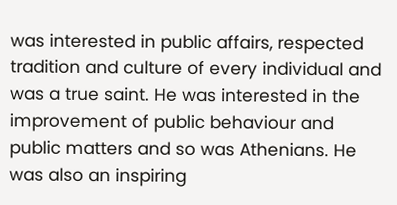was interested in public affairs, respected tradition and culture of every individual and was a true saint. He was interested in the improvement of public behaviour and public matters and so was Athenians. He was also an inspiring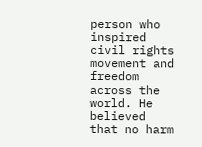person who inspired civil rights movement and freedom across the world. He believed that no harm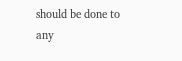should be done to any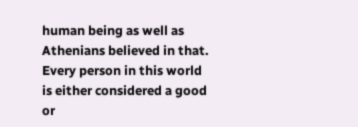human being as well as Athenians believed in that. Every person in this world is either considered a good or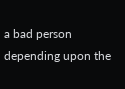a bad person depending upon the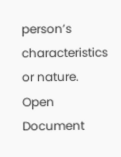person’s characteristics or nature.
Open Document